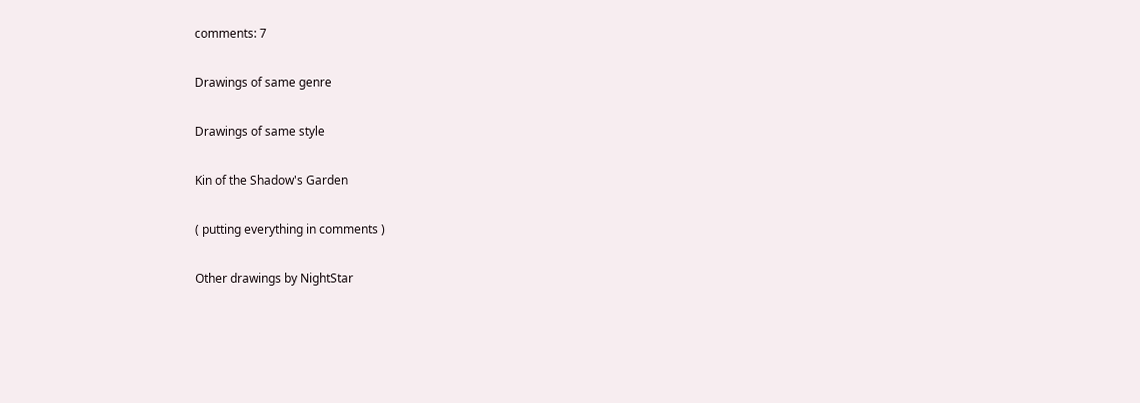comments: 7

Drawings of same genre

Drawings of same style

Kin of the Shadow's Garden

( putting everything in comments )

Other drawings by NightStar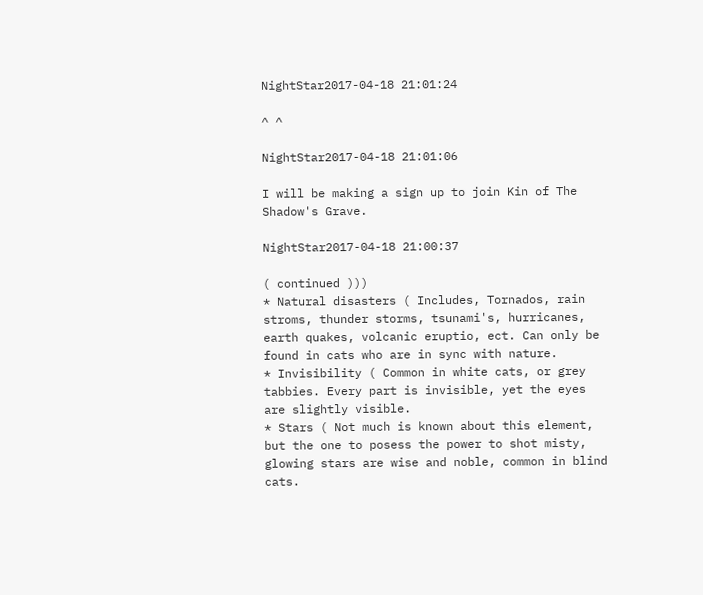NightStar2017-04-18 21:01:24

^ ^

NightStar2017-04-18 21:01:06

I will be making a sign up to join Kin of The Shadow's Grave.

NightStar2017-04-18 21:00:37

( continued )))
* Natural disasters ( Includes, Tornados, rain stroms, thunder storms, tsunami's, hurricanes, earth quakes, volcanic eruptio, ect. Can only be found in cats who are in sync with nature.
* Invisibility ( Common in white cats, or grey tabbies. Every part is invisible, yet the eyes are slightly visible.
* Stars ( Not much is known about this element, but the one to posess the power to shot misty, glowing stars are wise and noble, common in blind cats.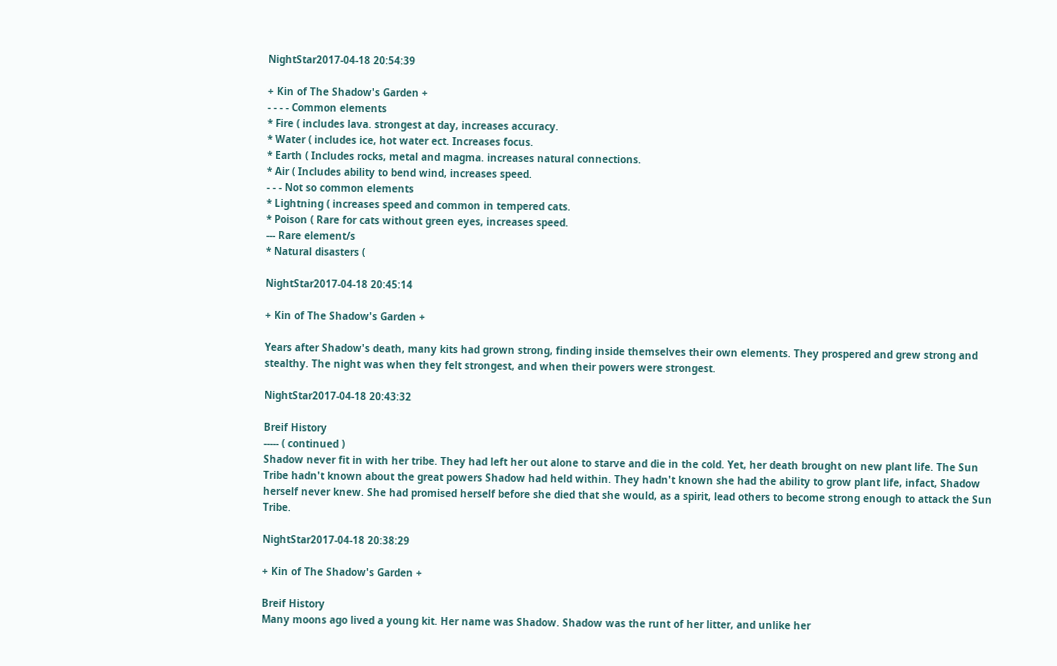NightStar2017-04-18 20:54:39

+ Kin of The Shadow's Garden +
- - - - Common elements
* Fire ( includes lava. strongest at day, increases accuracy.
* Water ( includes ice, hot water ect. Increases focus.
* Earth ( Includes rocks, metal and magma. increases natural connections.
* Air ( Includes ability to bend wind, increases speed.
- - - Not so common elements
* Lightning ( increases speed and common in tempered cats.
* Poison ( Rare for cats without green eyes, increases speed.
--- Rare element/s
* Natural disasters (

NightStar2017-04-18 20:45:14

+ Kin of The Shadow's Garden +

Years after Shadow's death, many kits had grown strong, finding inside themselves their own elements. They prospered and grew strong and stealthy. The night was when they felt strongest, and when their powers were strongest.

NightStar2017-04-18 20:43:32

Breif History
----- ( continued )
Shadow never fit in with her tribe. They had left her out alone to starve and die in the cold. Yet, her death brought on new plant life. The Sun Tribe hadn't known about the great powers Shadow had held within. They hadn't known she had the ability to grow plant life, infact, Shadow herself never knew. She had promised herself before she died that she would, as a spirit, lead others to become strong enough to attack the Sun Tribe.

NightStar2017-04-18 20:38:29

+ Kin of The Shadow's Garden +

Breif History
Many moons ago lived a young kit. Her name was Shadow. Shadow was the runt of her litter, and unlike her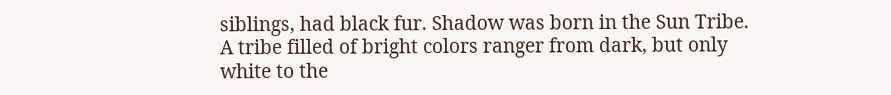siblings, had black fur. Shadow was born in the Sun Tribe.
A tribe filled of bright colors ranger from dark, but only white to the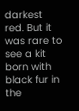darkest red. But it was rare to see a kit born with black fur in the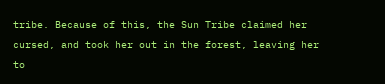tribe. Because of this, the Sun Tribe claimed her cursed, and took her out in the forest, leaving her to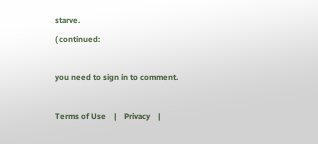starve.
( continued:

you need to sign in to comment.

Terms of Use    |    Privacy    |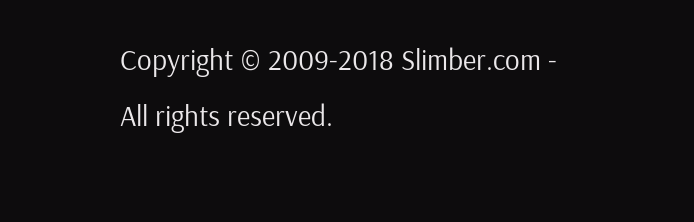Copyright © 2009-2018 Slimber.com - All rights reserved.